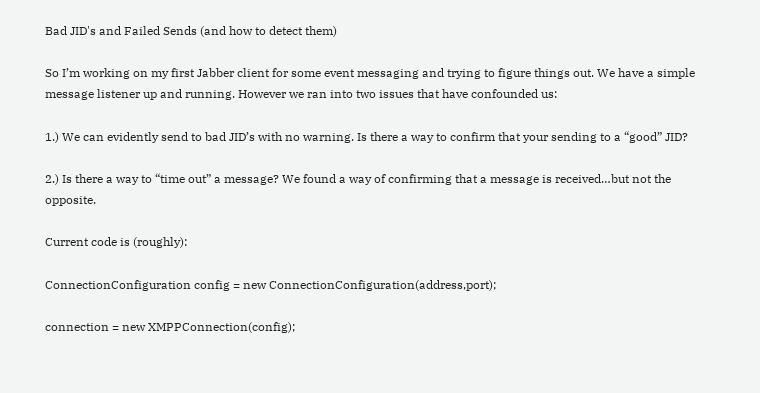Bad JID's and Failed Sends (and how to detect them)

So I’m working on my first Jabber client for some event messaging and trying to figure things out. We have a simple message listener up and running. However we ran into two issues that have confounded us:

1.) We can evidently send to bad JID’s with no warning. Is there a way to confirm that your sending to a “good” JID?

2.) Is there a way to “time out” a message? We found a way of confirming that a message is received…but not the opposite.

Current code is (roughly):

ConnectionConfiguration config = new ConnectionConfiguration(address,port);

connection = new XMPPConnection(config);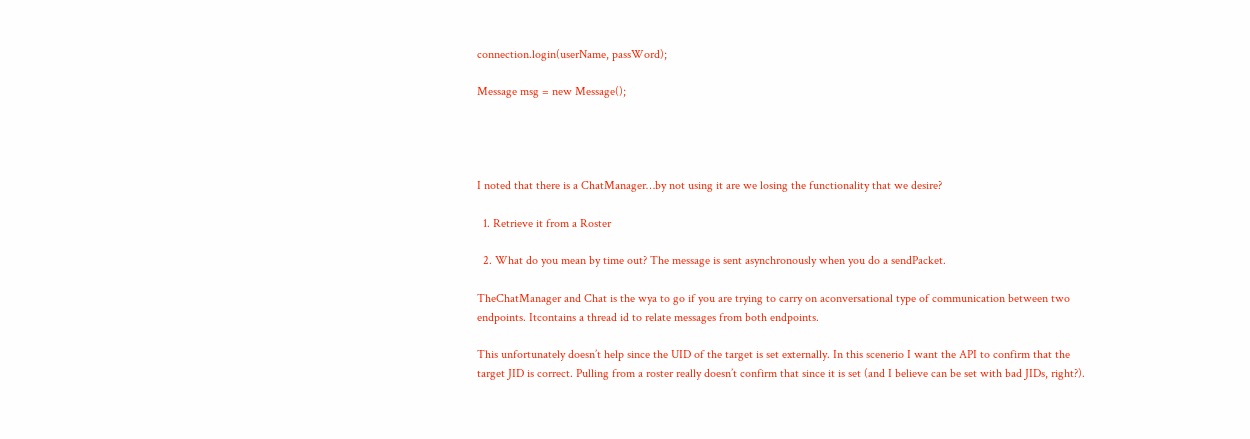connection.login(userName, passWord);

Message msg = new Message();




I noted that there is a ChatManager…by not using it are we losing the functionality that we desire?

  1. Retrieve it from a Roster

  2. What do you mean by time out? The message is sent asynchronously when you do a sendPacket.

TheChatManager and Chat is the wya to go if you are trying to carry on aconversational type of communication between two endpoints. Itcontains a thread id to relate messages from both endpoints.

This unfortunately doesn’t help since the UID of the target is set externally. In this scenerio I want the API to confirm that the target JID is correct. Pulling from a roster really doesn’t confirm that since it is set (and I believe can be set with bad JIDs, right?).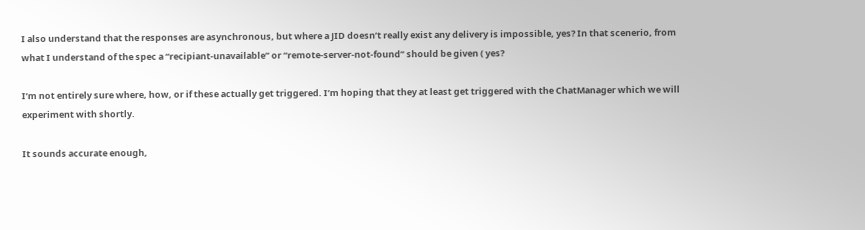I also understand that the responses are asynchronous, but where a JID doesn’t really exist any delivery is impossible, yes? In that scenerio, from what I understand of the spec a “recipiant-unavailable” or “remote-server-not-found” should be given ( yes?

I’m not entirely sure where, how, or if these actually get triggered. I’m hoping that they at least get triggered with the ChatManager which we will experiment with shortly.

It sounds accurate enough,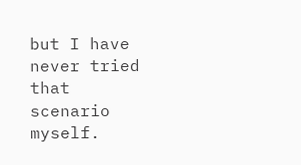but I have never tried that scenario myself.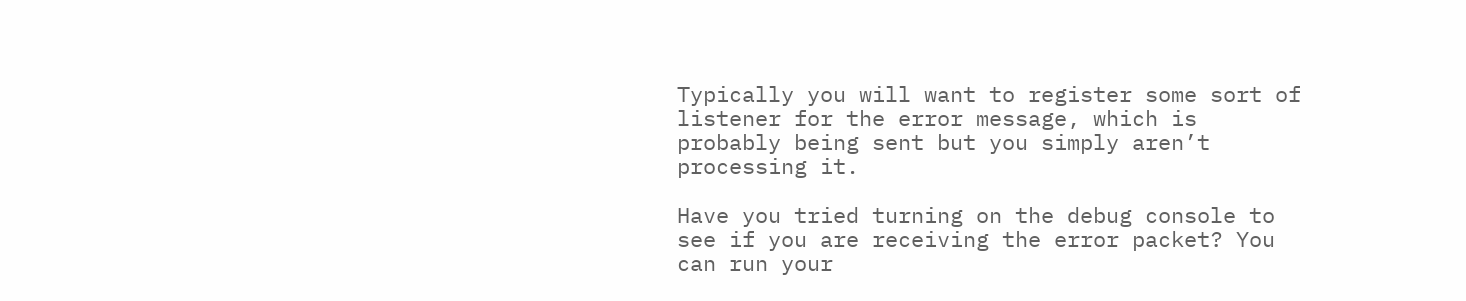Typically you will want to register some sort of listener for the error message, which is probably being sent but you simply aren’t processing it.

Have you tried turning on the debug console to see if you are receiving the error packet? You can run your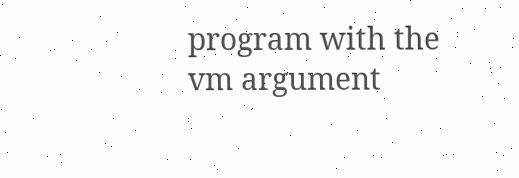program with the vm argument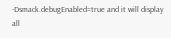-Dsmack.debugEnabled=true and it will display all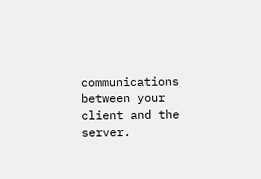communications between your client and the server.